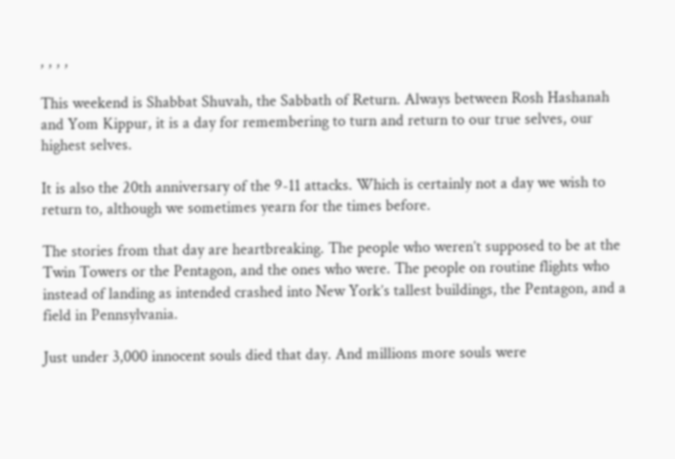, , , ,

This weekend is Shabbat Shuvah, the Sabbath of Return. Always between Rosh Hashanah and Yom Kippur, it is a day for remembering to turn and return to our true selves, our highest selves.

It is also the 20th anniversary of the 9-11 attacks. Which is certainly not a day we wish to return to, although we sometimes yearn for the times before.

The stories from that day are heartbreaking. The people who weren’t supposed to be at the Twin Towers or the Pentagon, and the ones who were. The people on routine flights who instead of landing as intended crashed into New York’s tallest buildings, the Pentagon, and a field in Pennsylvania.

Just under 3,000 innocent souls died that day. And millions more souls were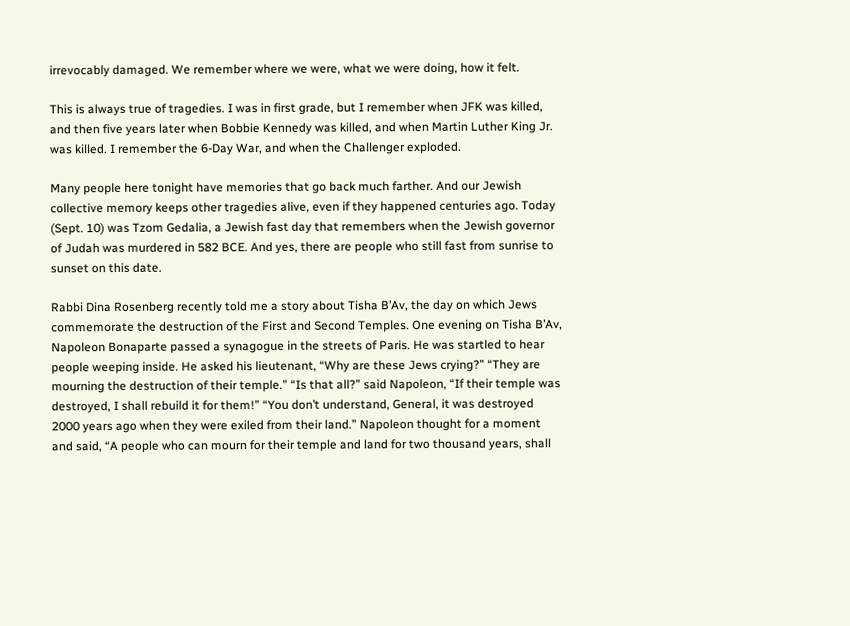irrevocably damaged. We remember where we were, what we were doing, how it felt.

This is always true of tragedies. I was in first grade, but I remember when JFK was killed, and then five years later when Bobbie Kennedy was killed, and when Martin Luther King Jr. was killed. I remember the 6-Day War, and when the Challenger exploded.

Many people here tonight have memories that go back much farther. And our Jewish collective memory keeps other tragedies alive, even if they happened centuries ago. Today (Sept. 10) was Tzom Gedalia, a Jewish fast day that remembers when the Jewish governor of Judah was murdered in 582 BCE. And yes, there are people who still fast from sunrise to sunset on this date.

Rabbi Dina Rosenberg recently told me a story about Tisha B’Av, the day on which Jews commemorate the destruction of the First and Second Temples. One evening on Tisha B’Av, Napoleon Bonaparte passed a synagogue in the streets of Paris. He was startled to hear people weeping inside. He asked his lieutenant, “Why are these Jews crying?” “They are mourning the destruction of their temple.” “Is that all?” said Napoleon, “If their temple was destroyed, I shall rebuild it for them!” “You don’t understand, General, it was destroyed 2000 years ago when they were exiled from their land.” Napoleon thought for a moment and said, “A people who can mourn for their temple and land for two thousand years, shall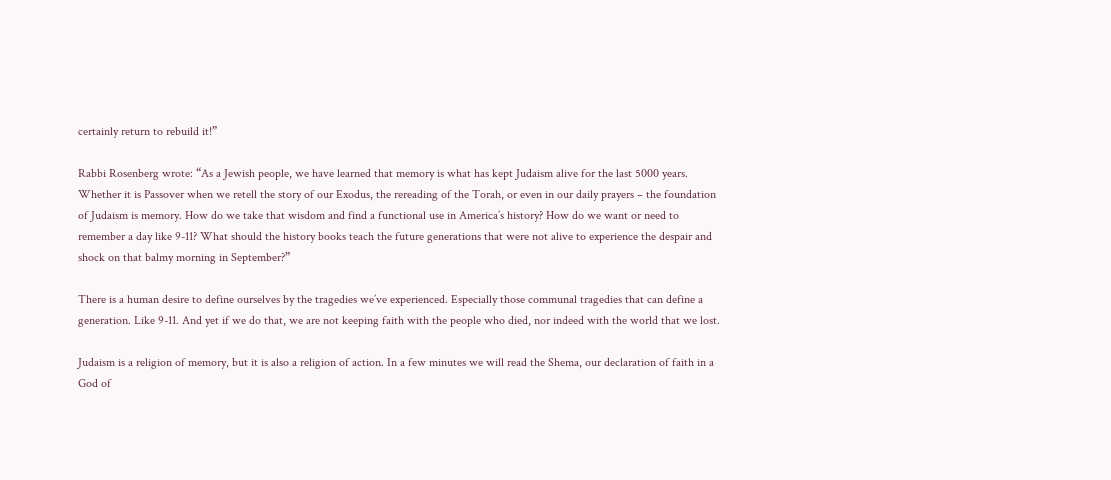certainly return to rebuild it!”

Rabbi Rosenberg wrote: “As a Jewish people, we have learned that memory is what has kept Judaism alive for the last 5000 years. Whether it is Passover when we retell the story of our Exodus, the rereading of the Torah, or even in our daily prayers – the foundation of Judaism is memory. How do we take that wisdom and find a functional use in America’s history? How do we want or need to remember a day like 9-11? What should the history books teach the future generations that were not alive to experience the despair and shock on that balmy morning in September?”

There is a human desire to define ourselves by the tragedies we’ve experienced. Especially those communal tragedies that can define a generation. Like 9-11. And yet if we do that, we are not keeping faith with the people who died, nor indeed with the world that we lost.

Judaism is a religion of memory, but it is also a religion of action. In a few minutes we will read the Shema, our declaration of faith in a God of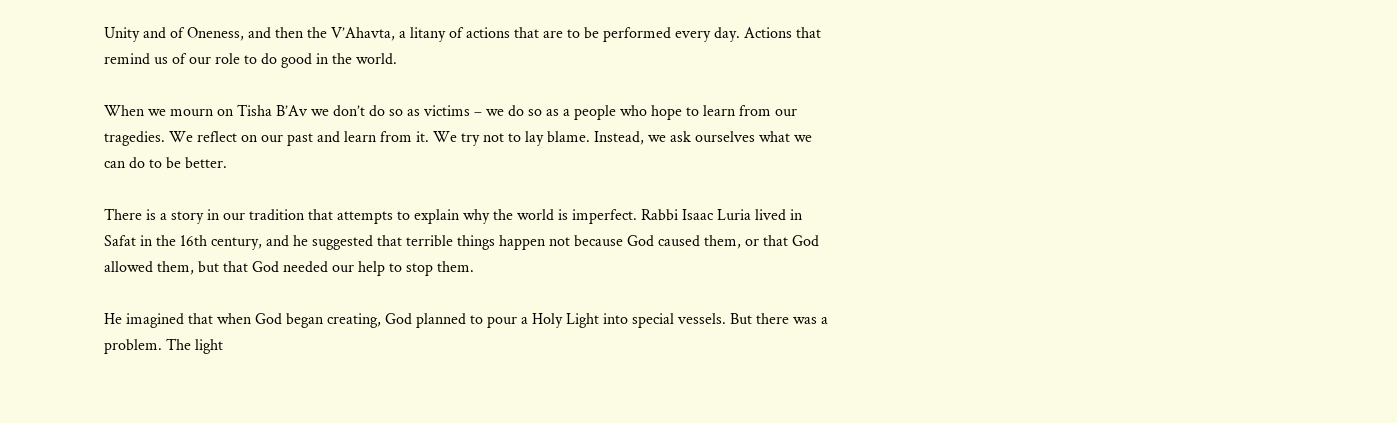Unity and of Oneness, and then the V’Ahavta, a litany of actions that are to be performed every day. Actions that remind us of our role to do good in the world.

When we mourn on Tisha B’Av we don’t do so as victims – we do so as a people who hope to learn from our tragedies. We reflect on our past and learn from it. We try not to lay blame. Instead, we ask ourselves what we can do to be better.

There is a story in our tradition that attempts to explain why the world is imperfect. Rabbi Isaac Luria lived in Safat in the 16th century, and he suggested that terrible things happen not because God caused them, or that God allowed them, but that God needed our help to stop them.

He imagined that when God began creating, God planned to pour a Holy Light into special vessels. But there was a problem. The light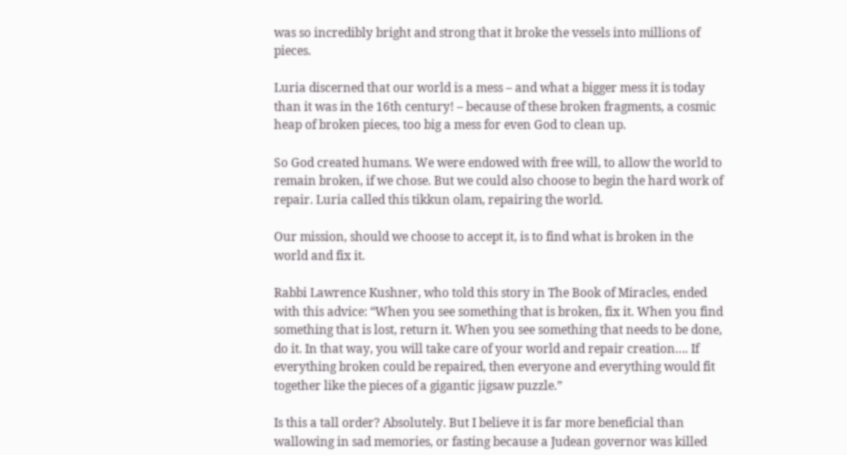was so incredibly bright and strong that it broke the vessels into millions of pieces.

Luria discerned that our world is a mess – and what a bigger mess it is today than it was in the 16th century! – because of these broken fragments, a cosmic heap of broken pieces, too big a mess for even God to clean up.

So God created humans. We were endowed with free will, to allow the world to remain broken, if we chose. But we could also choose to begin the hard work of repair. Luria called this tikkun olam, repairing the world.

Our mission, should we choose to accept it, is to find what is broken in the world and fix it.

Rabbi Lawrence Kushner, who told this story in The Book of Miracles, ended with this advice: “When you see something that is broken, fix it. When you find something that is lost, return it. When you see something that needs to be done, do it. In that way, you will take care of your world and repair creation…. If everything broken could be repaired, then everyone and everything would fit together like the pieces of a gigantic jigsaw puzzle.”

Is this a tall order? Absolutely. But I believe it is far more beneficial than wallowing in sad memories, or fasting because a Judean governor was killed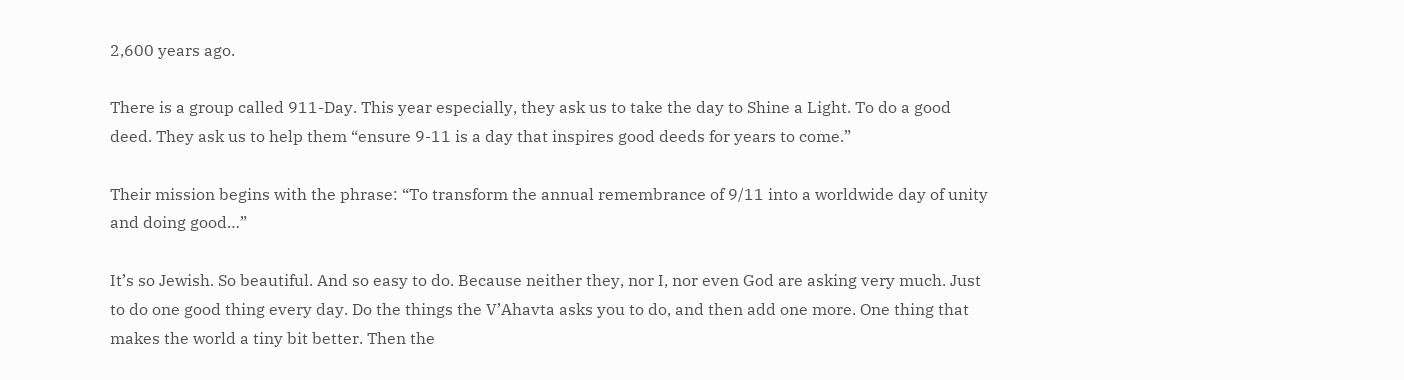2,600 years ago.

There is a group called 911-Day. This year especially, they ask us to take the day to Shine a Light. To do a good deed. They ask us to help them “ensure 9-11 is a day that inspires good deeds for years to come.”

Their mission begins with the phrase: “To transform the annual remembrance of 9/11 into a worldwide day of unity and doing good…”

It’s so Jewish. So beautiful. And so easy to do. Because neither they, nor I, nor even God are asking very much. Just to do one good thing every day. Do the things the V’Ahavta asks you to do, and then add one more. One thing that makes the world a tiny bit better. Then the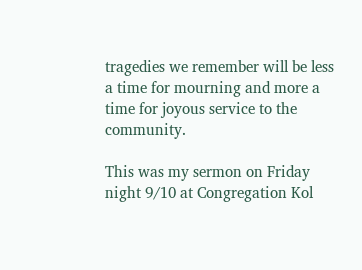tragedies we remember will be less a time for mourning and more a time for joyous service to the community.

This was my sermon on Friday night 9/10 at Congregation Kol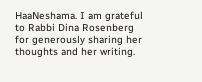HaaNeshama. I am grateful to Rabbi Dina Rosenberg for generously sharing her thoughts and her writing.